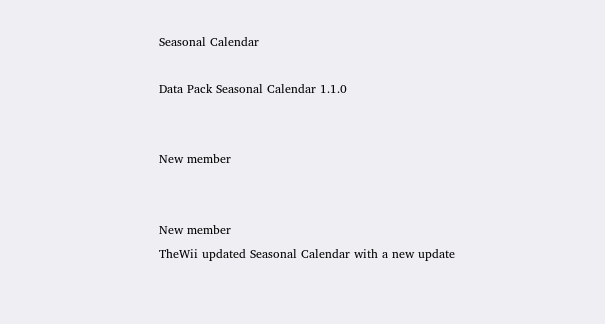Seasonal Calendar

Data Pack Seasonal Calendar 1.1.0


New member


New member
TheWii updated Seasonal Calendar with a new update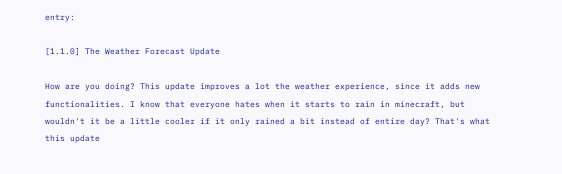entry:

[1.1.0] The Weather Forecast Update

How are you doing? This update improves a lot the weather experience, since it adds new functionalities. I know that everyone hates when it starts to rain in minecraft, but wouldn't it be a little cooler if it only rained a bit instead of entire day? That's what this update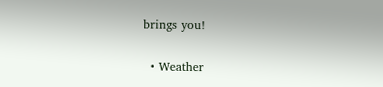brings you!

  • Weather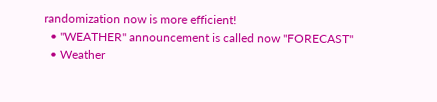randomization now is more efficient!
  • "WEATHER" announcement is called now "FORECAST"
  • Weather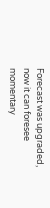Forecast was upgraded, now it can foresee momentary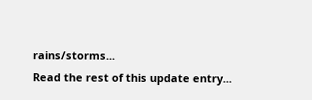rains/storms...
Read the rest of this update entry...